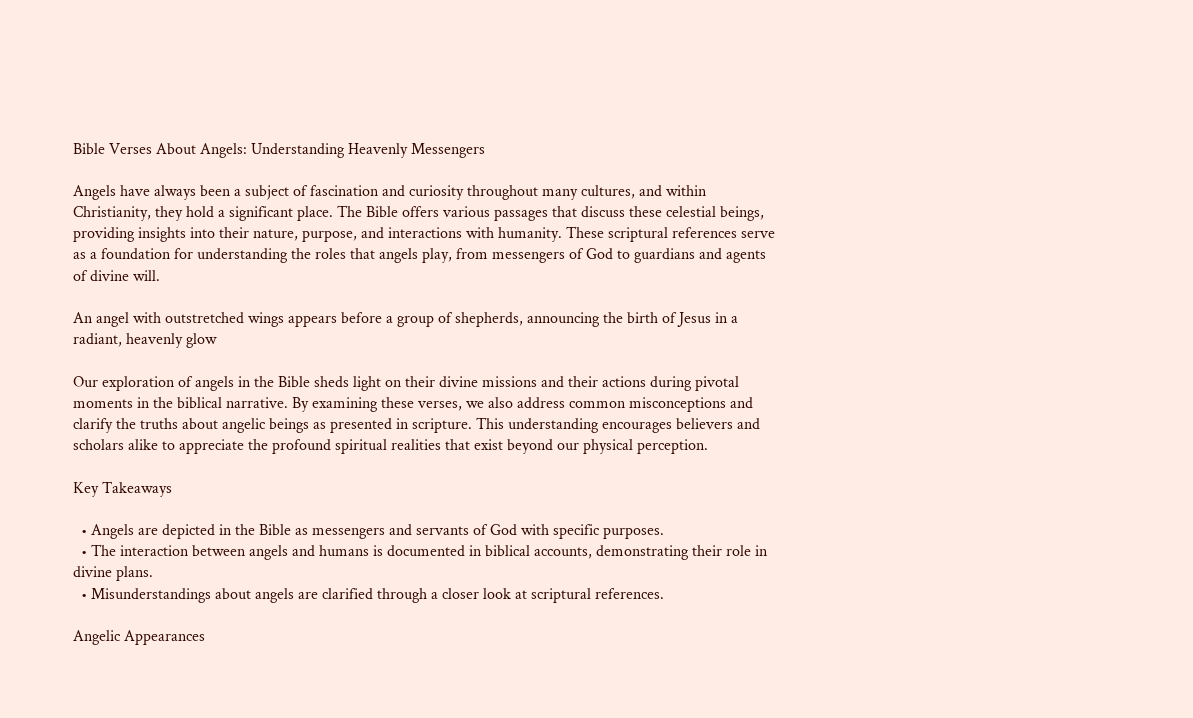Bible Verses About Angels: Understanding Heavenly Messengers

Angels have always been a subject of fascination and curiosity throughout many cultures, and within Christianity, they hold a significant place. The Bible offers various passages that discuss these celestial beings, providing insights into their nature, purpose, and interactions with humanity. These scriptural references serve as a foundation for understanding the roles that angels play, from messengers of God to guardians and agents of divine will.

An angel with outstretched wings appears before a group of shepherds, announcing the birth of Jesus in a radiant, heavenly glow

Our exploration of angels in the Bible sheds light on their divine missions and their actions during pivotal moments in the biblical narrative. By examining these verses, we also address common misconceptions and clarify the truths about angelic beings as presented in scripture. This understanding encourages believers and scholars alike to appreciate the profound spiritual realities that exist beyond our physical perception.

Key Takeaways

  • Angels are depicted in the Bible as messengers and servants of God with specific purposes.
  • The interaction between angels and humans is documented in biblical accounts, demonstrating their role in divine plans.
  • Misunderstandings about angels are clarified through a closer look at scriptural references.

Angelic Appearances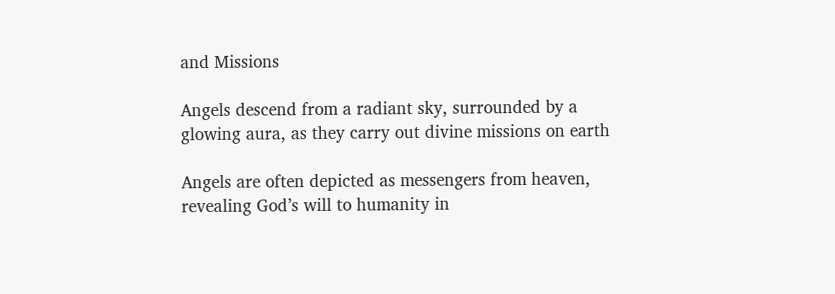and Missions

Angels descend from a radiant sky, surrounded by a glowing aura, as they carry out divine missions on earth

Angels are often depicted as messengers from heaven, revealing God’s will to humanity in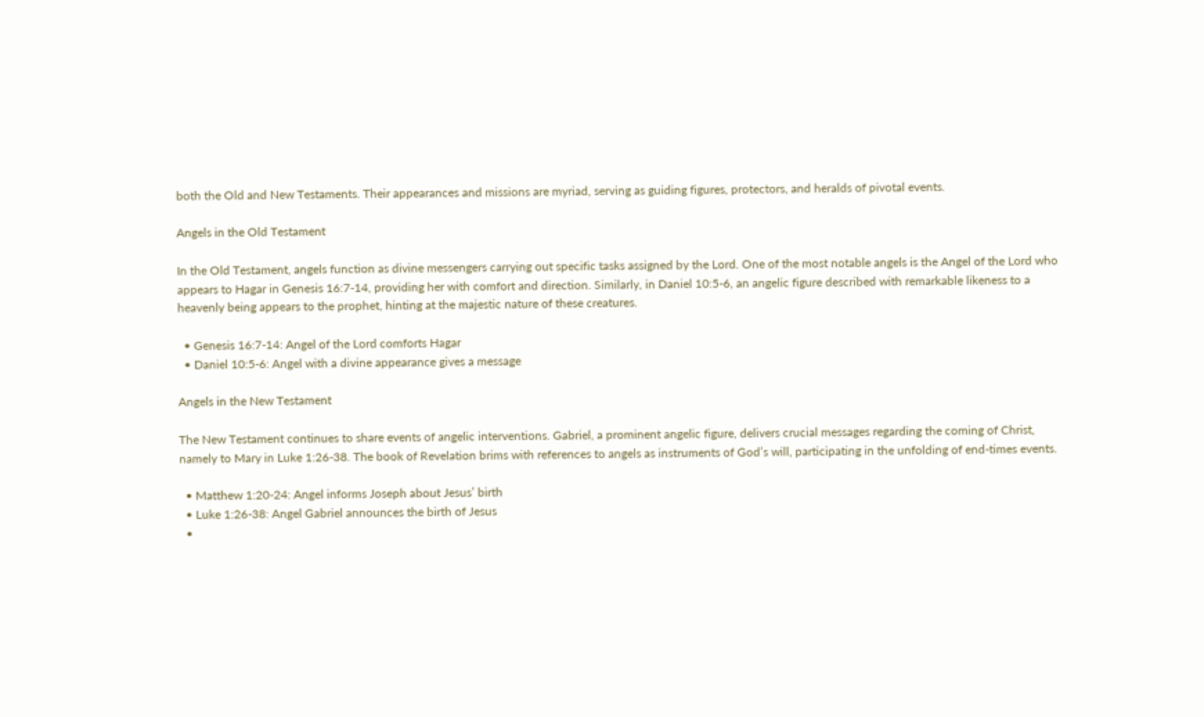both the Old and New Testaments. Their appearances and missions are myriad, serving as guiding figures, protectors, and heralds of pivotal events.

Angels in the Old Testament

In the Old Testament, angels function as divine messengers carrying out specific tasks assigned by the Lord. One of the most notable angels is the Angel of the Lord who appears to Hagar in Genesis 16:7-14, providing her with comfort and direction. Similarly, in Daniel 10:5-6, an angelic figure described with remarkable likeness to a heavenly being appears to the prophet, hinting at the majestic nature of these creatures.

  • Genesis 16:7-14: Angel of the Lord comforts Hagar
  • Daniel 10:5-6: Angel with a divine appearance gives a message

Angels in the New Testament

The New Testament continues to share events of angelic interventions. Gabriel, a prominent angelic figure, delivers crucial messages regarding the coming of Christ, namely to Mary in Luke 1:26-38. The book of Revelation brims with references to angels as instruments of God’s will, participating in the unfolding of end-times events.

  • Matthew 1:20-24: Angel informs Joseph about Jesus’ birth
  • Luke 1:26-38: Angel Gabriel announces the birth of Jesus
  •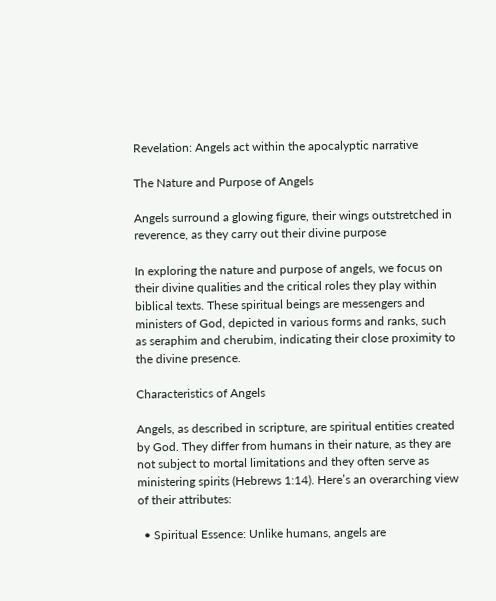Revelation: Angels act within the apocalyptic narrative

The Nature and Purpose of Angels

Angels surround a glowing figure, their wings outstretched in reverence, as they carry out their divine purpose

In exploring the nature and purpose of angels, we focus on their divine qualities and the critical roles they play within biblical texts. These spiritual beings are messengers and ministers of God, depicted in various forms and ranks, such as seraphim and cherubim, indicating their close proximity to the divine presence.

Characteristics of Angels

Angels, as described in scripture, are spiritual entities created by God. They differ from humans in their nature, as they are not subject to mortal limitations and they often serve as ministering spirits (Hebrews 1:14). Here’s an overarching view of their attributes:

  • Spiritual Essence: Unlike humans, angels are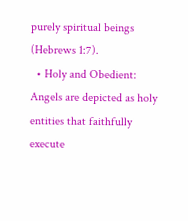purely spiritual beings (Hebrews 1:7).
  • Holy and Obedient: Angels are depicted as holy entities that faithfully execute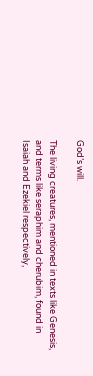God’s will.

The living creatures, mentioned in texts like Genesis, and terms like seraphim and cherubim, found in Isaiah and Ezekiel respectively,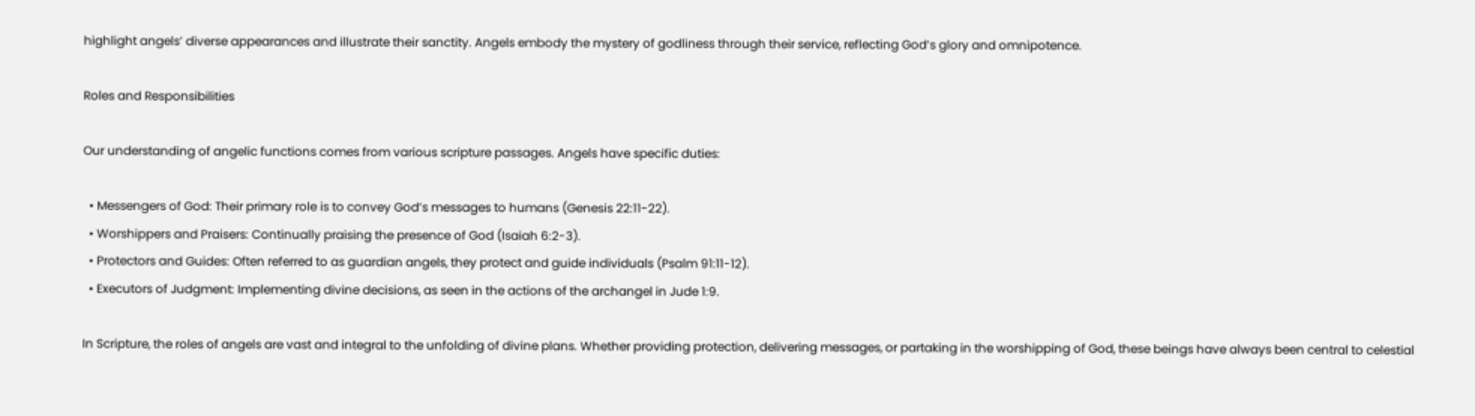highlight angels’ diverse appearances and illustrate their sanctity. Angels embody the mystery of godliness through their service, reflecting God’s glory and omnipotence.

Roles and Responsibilities

Our understanding of angelic functions comes from various scripture passages. Angels have specific duties:

  • Messengers of God: Their primary role is to convey God’s messages to humans (Genesis 22:11-22).
  • Worshippers and Praisers: Continually praising the presence of God (Isaiah 6:2-3).
  • Protectors and Guides: Often referred to as guardian angels, they protect and guide individuals (Psalm 91:11-12).
  • Executors of Judgment: Implementing divine decisions, as seen in the actions of the archangel in Jude 1:9.

In Scripture, the roles of angels are vast and integral to the unfolding of divine plans. Whether providing protection, delivering messages, or partaking in the worshipping of God, these beings have always been central to celestial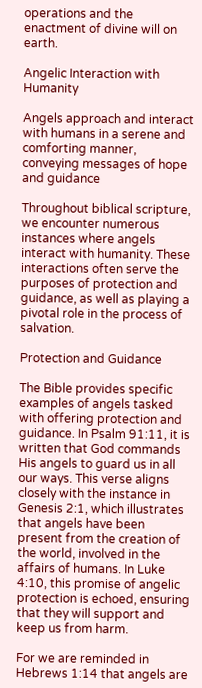operations and the enactment of divine will on earth.

Angelic Interaction with Humanity

Angels approach and interact with humans in a serene and comforting manner, conveying messages of hope and guidance

Throughout biblical scripture, we encounter numerous instances where angels interact with humanity. These interactions often serve the purposes of protection and guidance, as well as playing a pivotal role in the process of salvation.

Protection and Guidance

The Bible provides specific examples of angels tasked with offering protection and guidance. In Psalm 91:11, it is written that God commands His angels to guard us in all our ways. This verse aligns closely with the instance in Genesis 2:1, which illustrates that angels have been present from the creation of the world, involved in the affairs of humans. In Luke 4:10, this promise of angelic protection is echoed, ensuring that they will support and keep us from harm.

For we are reminded in Hebrews 1:14 that angels are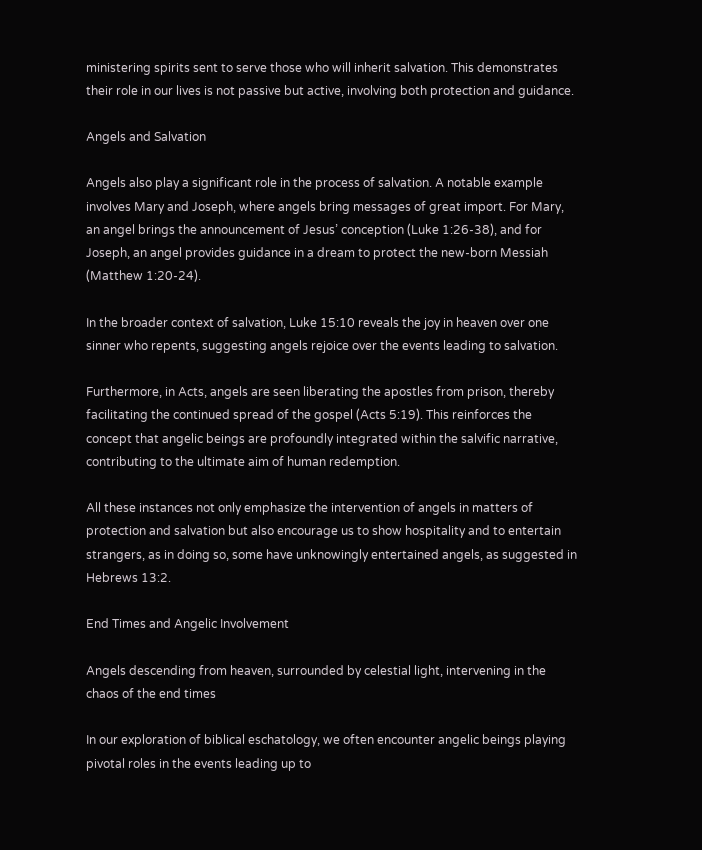ministering spirits sent to serve those who will inherit salvation. This demonstrates their role in our lives is not passive but active, involving both protection and guidance.

Angels and Salvation

Angels also play a significant role in the process of salvation. A notable example involves Mary and Joseph, where angels bring messages of great import. For Mary, an angel brings the announcement of Jesus’ conception (Luke 1:26-38), and for Joseph, an angel provides guidance in a dream to protect the new-born Messiah (Matthew 1:20-24).

In the broader context of salvation, Luke 15:10 reveals the joy in heaven over one sinner who repents, suggesting angels rejoice over the events leading to salvation.

Furthermore, in Acts, angels are seen liberating the apostles from prison, thereby facilitating the continued spread of the gospel (Acts 5:19). This reinforces the concept that angelic beings are profoundly integrated within the salvific narrative, contributing to the ultimate aim of human redemption.

All these instances not only emphasize the intervention of angels in matters of protection and salvation but also encourage us to show hospitality and to entertain strangers, as in doing so, some have unknowingly entertained angels, as suggested in Hebrews 13:2.

End Times and Angelic Involvement

Angels descending from heaven, surrounded by celestial light, intervening in the chaos of the end times

In our exploration of biblical eschatology, we often encounter angelic beings playing pivotal roles in the events leading up to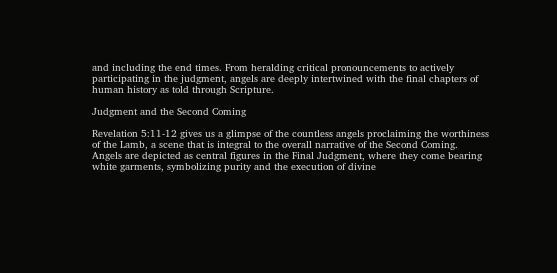and including the end times. From heralding critical pronouncements to actively participating in the judgment, angels are deeply intertwined with the final chapters of human history as told through Scripture.

Judgment and the Second Coming

Revelation 5:11-12 gives us a glimpse of the countless angels proclaiming the worthiness of the Lamb, a scene that is integral to the overall narrative of the Second Coming. Angels are depicted as central figures in the Final Judgment, where they come bearing white garments, symbolizing purity and the execution of divine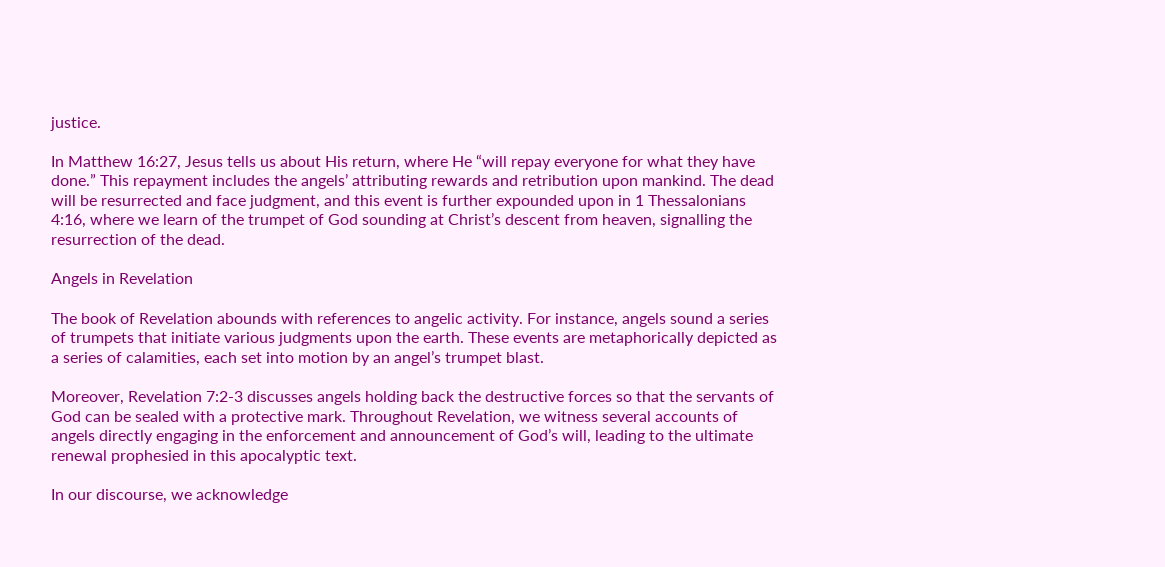justice.

In Matthew 16:27, Jesus tells us about His return, where He “will repay everyone for what they have done.” This repayment includes the angels’ attributing rewards and retribution upon mankind. The dead will be resurrected and face judgment, and this event is further expounded upon in 1 Thessalonians 4:16, where we learn of the trumpet of God sounding at Christ’s descent from heaven, signalling the resurrection of the dead.

Angels in Revelation

The book of Revelation abounds with references to angelic activity. For instance, angels sound a series of trumpets that initiate various judgments upon the earth. These events are metaphorically depicted as a series of calamities, each set into motion by an angel’s trumpet blast.

Moreover, Revelation 7:2-3 discusses angels holding back the destructive forces so that the servants of God can be sealed with a protective mark. Throughout Revelation, we witness several accounts of angels directly engaging in the enforcement and announcement of God’s will, leading to the ultimate renewal prophesied in this apocalyptic text.

In our discourse, we acknowledge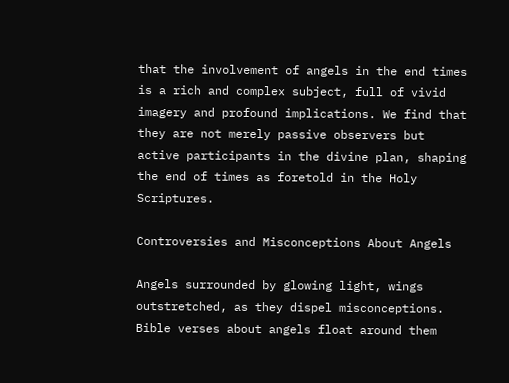that the involvement of angels in the end times is a rich and complex subject, full of vivid imagery and profound implications. We find that they are not merely passive observers but active participants in the divine plan, shaping the end of times as foretold in the Holy Scriptures.

Controversies and Misconceptions About Angels

Angels surrounded by glowing light, wings outstretched, as they dispel misconceptions. Bible verses about angels float around them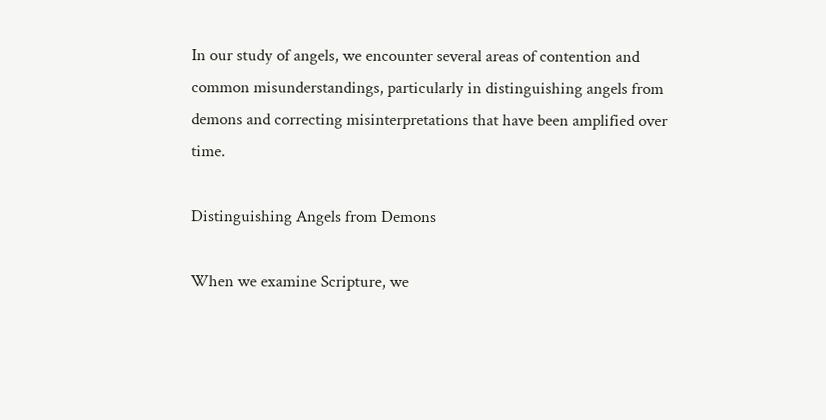In our study of angels, we encounter several areas of contention and common misunderstandings, particularly in distinguishing angels from demons and correcting misinterpretations that have been amplified over time.

Distinguishing Angels from Demons

When we examine Scripture, we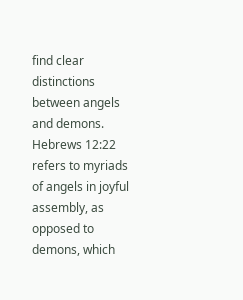find clear distinctions between angels and demons. Hebrews 12:22 refers to myriads of angels in joyful assembly, as opposed to demons, which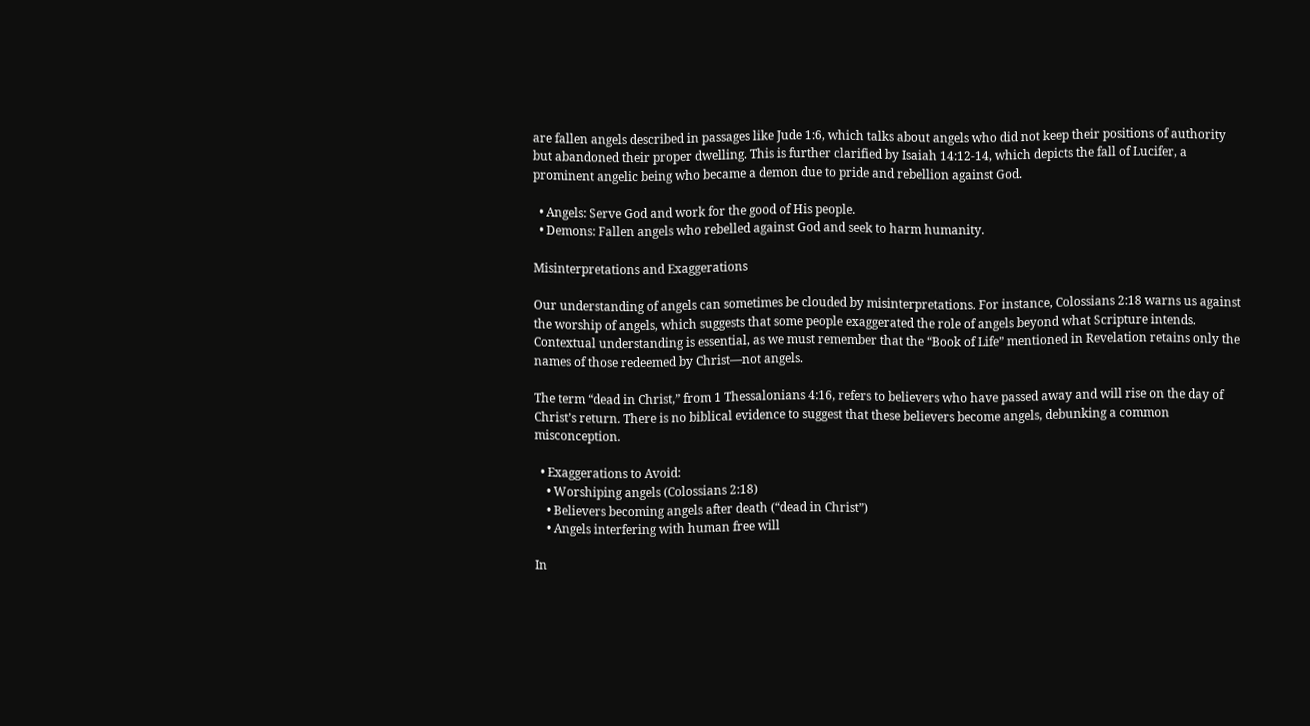are fallen angels described in passages like Jude 1:6, which talks about angels who did not keep their positions of authority but abandoned their proper dwelling. This is further clarified by Isaiah 14:12-14, which depicts the fall of Lucifer, a prominent angelic being who became a demon due to pride and rebellion against God.

  • Angels: Serve God and work for the good of His people.
  • Demons: Fallen angels who rebelled against God and seek to harm humanity.

Misinterpretations and Exaggerations

Our understanding of angels can sometimes be clouded by misinterpretations. For instance, Colossians 2:18 warns us against the worship of angels, which suggests that some people exaggerated the role of angels beyond what Scripture intends. Contextual understanding is essential, as we must remember that the “Book of Life” mentioned in Revelation retains only the names of those redeemed by Christ—not angels.

The term “dead in Christ,” from 1 Thessalonians 4:16, refers to believers who have passed away and will rise on the day of Christ’s return. There is no biblical evidence to suggest that these believers become angels, debunking a common misconception.

  • Exaggerations to Avoid:
    • Worshiping angels (Colossians 2:18)
    • Believers becoming angels after death (“dead in Christ”)
    • Angels interfering with human free will

In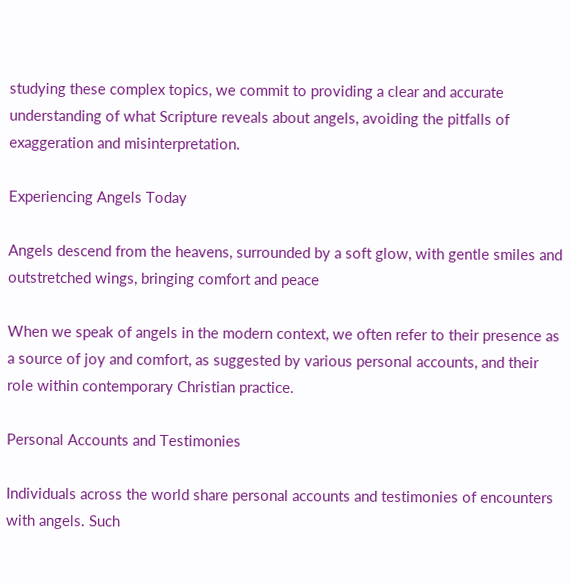studying these complex topics, we commit to providing a clear and accurate understanding of what Scripture reveals about angels, avoiding the pitfalls of exaggeration and misinterpretation.

Experiencing Angels Today

Angels descend from the heavens, surrounded by a soft glow, with gentle smiles and outstretched wings, bringing comfort and peace

When we speak of angels in the modern context, we often refer to their presence as a source of joy and comfort, as suggested by various personal accounts, and their role within contemporary Christian practice.

Personal Accounts and Testimonies

Individuals across the world share personal accounts and testimonies of encounters with angels. Such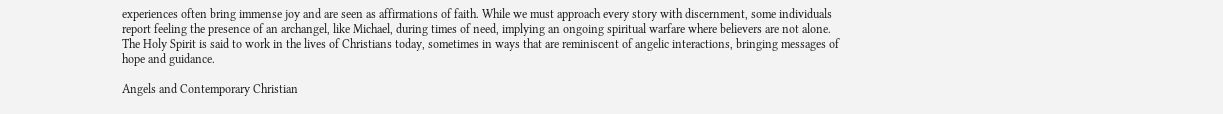experiences often bring immense joy and are seen as affirmations of faith. While we must approach every story with discernment, some individuals report feeling the presence of an archangel, like Michael, during times of need, implying an ongoing spiritual warfare where believers are not alone. The Holy Spirit is said to work in the lives of Christians today, sometimes in ways that are reminiscent of angelic interactions, bringing messages of hope and guidance.

Angels and Contemporary Christian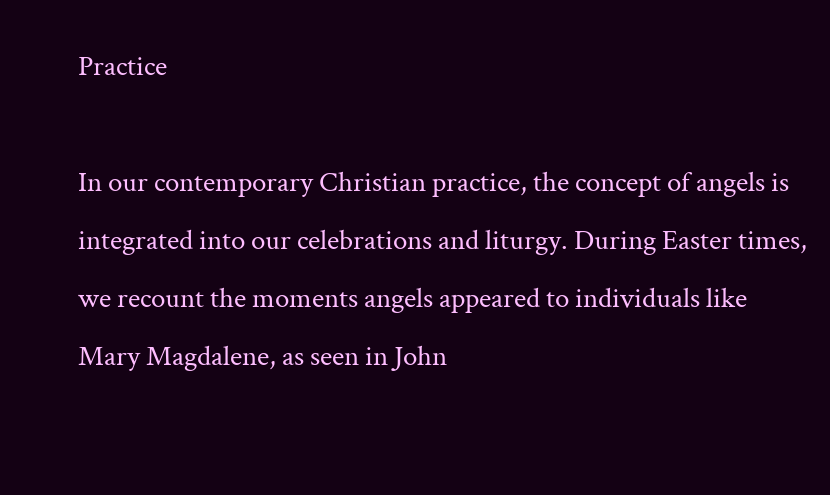Practice

In our contemporary Christian practice, the concept of angels is integrated into our celebrations and liturgy. During Easter times, we recount the moments angels appeared to individuals like Mary Magdalene, as seen in John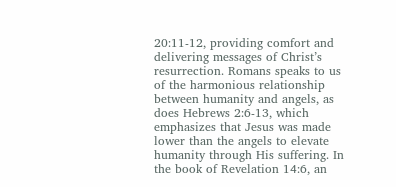20:11-12, providing comfort and delivering messages of Christ’s resurrection. Romans speaks to us of the harmonious relationship between humanity and angels, as does Hebrews 2:6-13, which emphasizes that Jesus was made lower than the angels to elevate humanity through His suffering. In the book of Revelation 14:6, an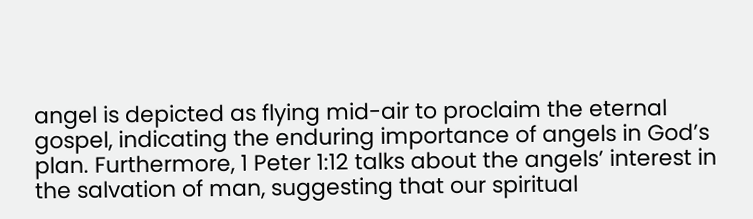angel is depicted as flying mid-air to proclaim the eternal gospel, indicating the enduring importance of angels in God’s plan. Furthermore, 1 Peter 1:12 talks about the angels’ interest in the salvation of man, suggesting that our spiritual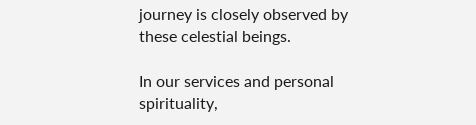journey is closely observed by these celestial beings.

In our services and personal spirituality,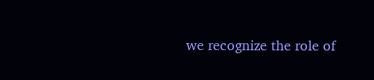we recognize the role of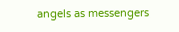angels as messengers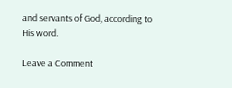and servants of God, according to His word.

Leave a Comment